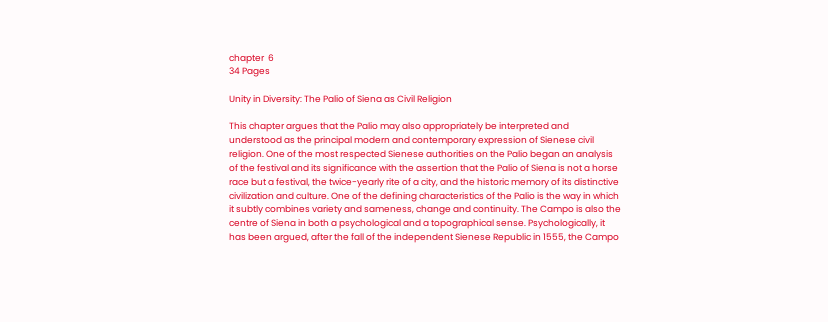chapter  6
34 Pages

Unity in Diversity: The Palio of Siena as Civil Religion

This chapter argues that the Palio may also appropriately be interpreted and understood as the principal modern and contemporary expression of Sienese civil religion. One of the most respected Sienese authorities on the Palio began an analysis of the festival and its significance with the assertion that the Palio of Siena is not a horse race but a festival, the twice-yearly rite of a city, and the historic memory of its distinctive civilization and culture. One of the defining characteristics of the Palio is the way in which it subtly combines variety and sameness, change and continuity. The Campo is also the centre of Siena in both a psychological and a topographical sense. Psychologically, it has been argued, after the fall of the independent Sienese Republic in 1555, the Campo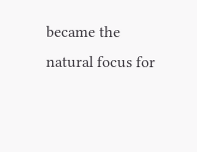became the natural focus for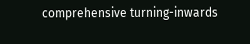comprehensive turning-inwards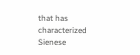that has characterized Sienese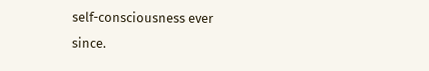self-consciousness ever since.